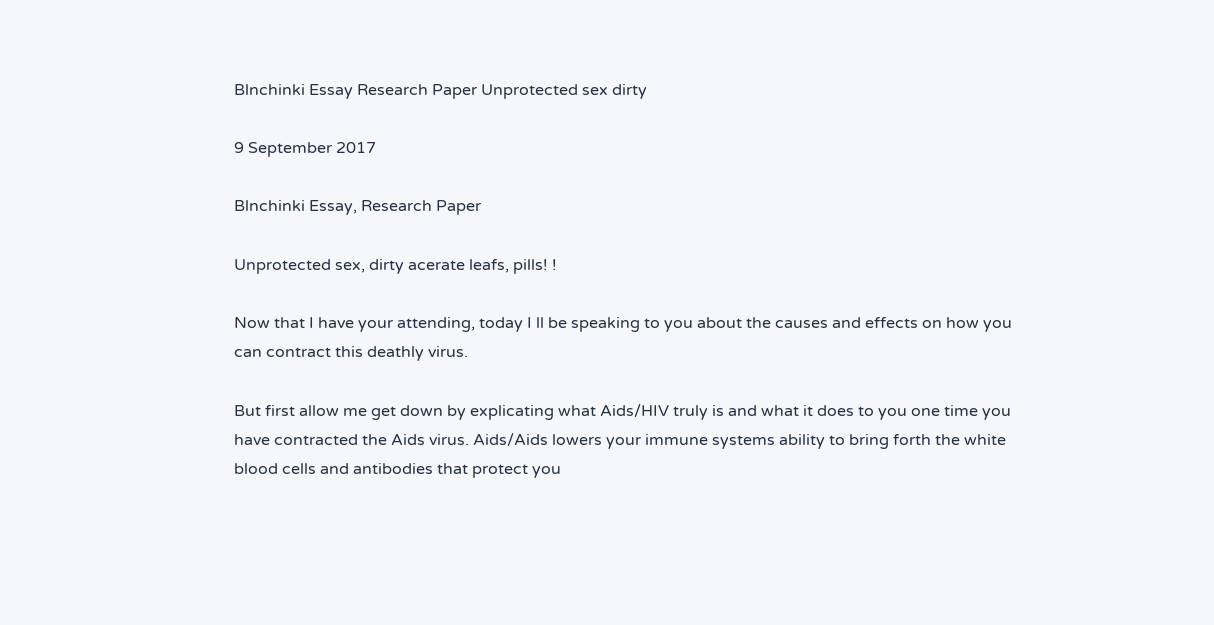Blnchinki Essay Research Paper Unprotected sex dirty

9 September 2017

Blnchinki Essay, Research Paper

Unprotected sex, dirty acerate leafs, pills! !

Now that I have your attending, today I ll be speaking to you about the causes and effects on how you can contract this deathly virus.

But first allow me get down by explicating what Aids/HIV truly is and what it does to you one time you have contracted the Aids virus. Aids/Aids lowers your immune systems ability to bring forth the white blood cells and antibodies that protect you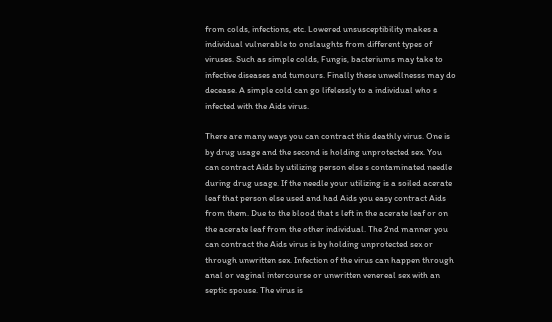from colds, infections, etc. Lowered unsusceptibility makes a individual vulnerable to onslaughts from different types of viruses. Such as simple colds, Fungis, bacteriums may take to infective diseases and tumours. Finally these unwellnesss may do decease. A simple cold can go lifelessly to a individual who s infected with the Aids virus.

There are many ways you can contract this deathly virus. One is by drug usage and the second is holding unprotected sex. You can contract Aids by utilizing person else s contaminated needle during drug usage. If the needle your utilizing is a soiled acerate leaf that person else used and had Aids you easy contract Aids from them. Due to the blood that s left in the acerate leaf or on the acerate leaf from the other individual. The 2nd manner you can contract the Aids virus is by holding unprotected sex or through unwritten sex. Infection of the virus can happen through anal or vaginal intercourse or unwritten venereal sex with an septic spouse. The virus is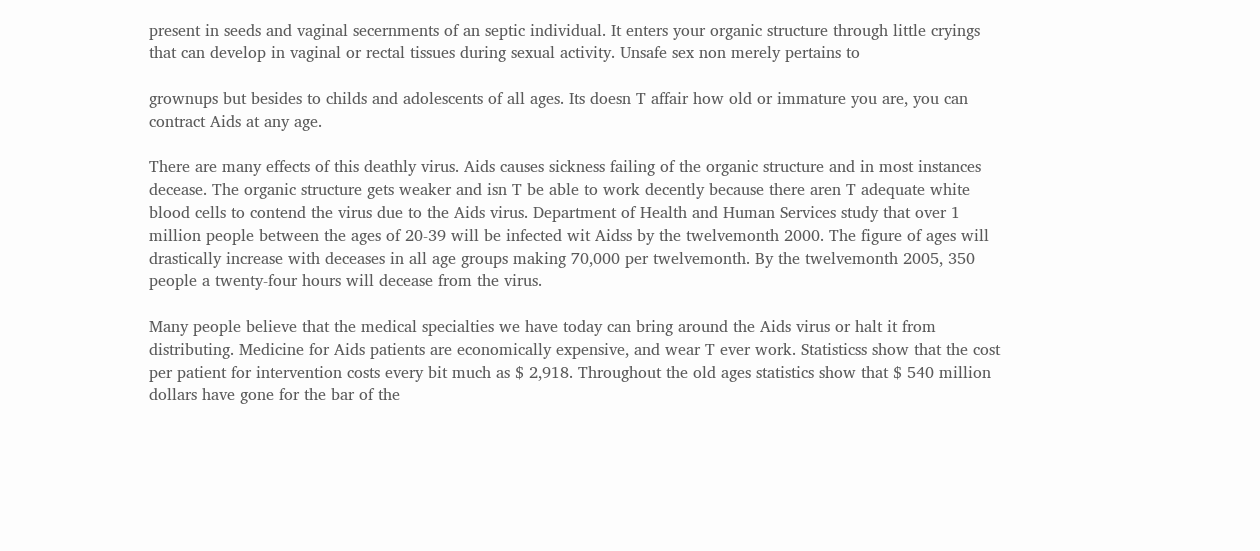present in seeds and vaginal secernments of an septic individual. It enters your organic structure through little cryings that can develop in vaginal or rectal tissues during sexual activity. Unsafe sex non merely pertains to

grownups but besides to childs and adolescents of all ages. Its doesn T affair how old or immature you are, you can contract Aids at any age.

There are many effects of this deathly virus. Aids causes sickness failing of the organic structure and in most instances decease. The organic structure gets weaker and isn T be able to work decently because there aren T adequate white blood cells to contend the virus due to the Aids virus. Department of Health and Human Services study that over 1 million people between the ages of 20-39 will be infected wit Aidss by the twelvemonth 2000. The figure of ages will drastically increase with deceases in all age groups making 70,000 per twelvemonth. By the twelvemonth 2005, 350 people a twenty-four hours will decease from the virus.

Many people believe that the medical specialties we have today can bring around the Aids virus or halt it from distributing. Medicine for Aids patients are economically expensive, and wear T ever work. Statisticss show that the cost per patient for intervention costs every bit much as $ 2,918. Throughout the old ages statistics show that $ 540 million dollars have gone for the bar of the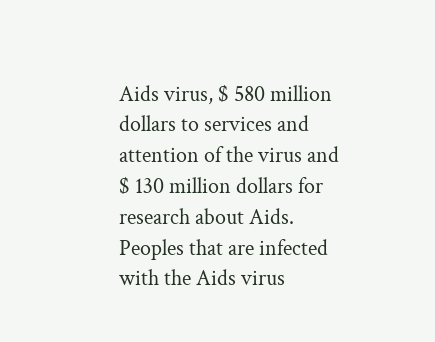Aids virus, $ 580 million dollars to services and attention of the virus and $ 130 million dollars for research about Aids. Peoples that are infected with the Aids virus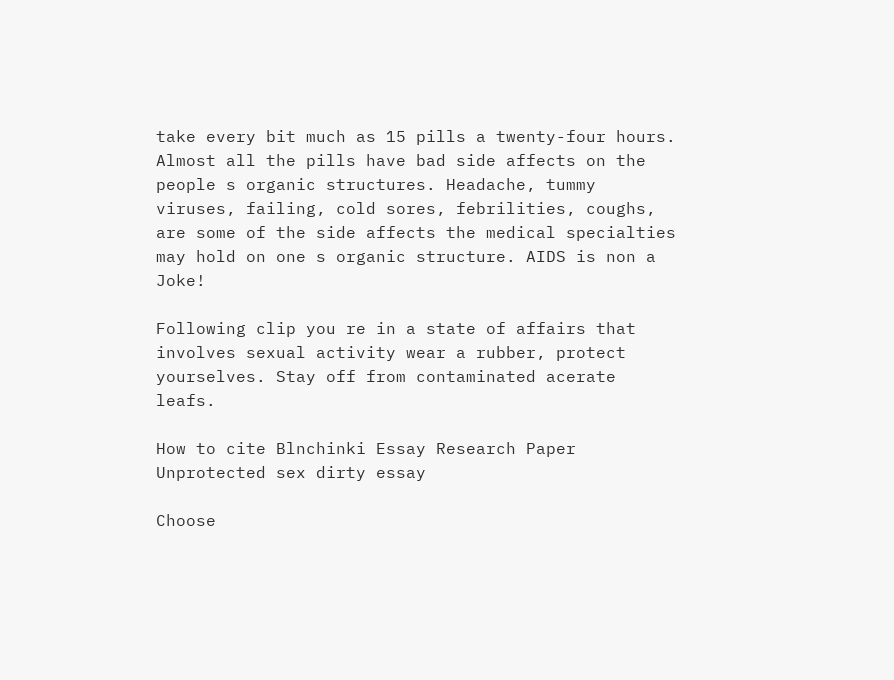take every bit much as 15 pills a twenty-four hours. Almost all the pills have bad side affects on the people s organic structures. Headache, tummy viruses, failing, cold sores, febrilities, coughs, are some of the side affects the medical specialties may hold on one s organic structure. AIDS is non a Joke!

Following clip you re in a state of affairs that involves sexual activity wear a rubber, protect yourselves. Stay off from contaminated acerate leafs.

How to cite Blnchinki Essay Research Paper Unprotected sex dirty essay

Choose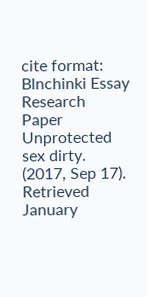cite format:
Blnchinki Essay Research Paper Unprotected sex dirty. (2017, Sep 17). Retrieved January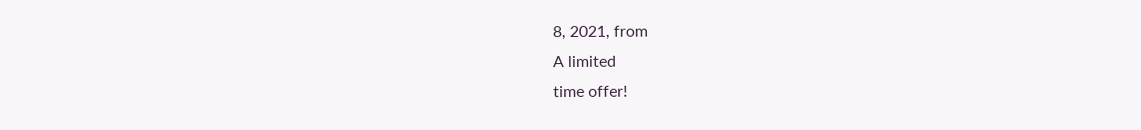8, 2021, from
A limited
time offer!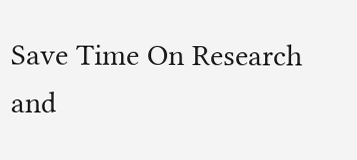Save Time On Research and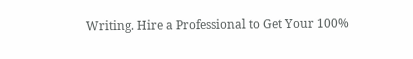Writing. Hire a Professional to Get Your 100%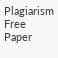Plagiarism Free Paper